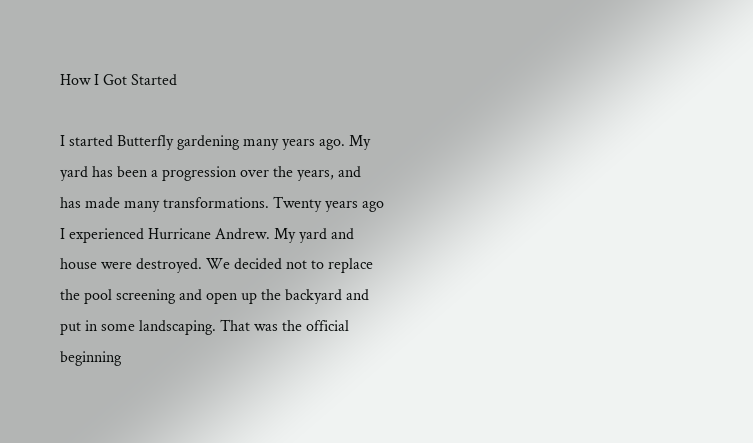How I Got Started

I started Butterfly gardening many years ago. My yard has been a progression over the years, and has made many transformations. Twenty years ago I experienced Hurricane Andrew. My yard and house were destroyed. We decided not to replace the pool screening and open up the backyard and put in some landscaping. That was the official beginning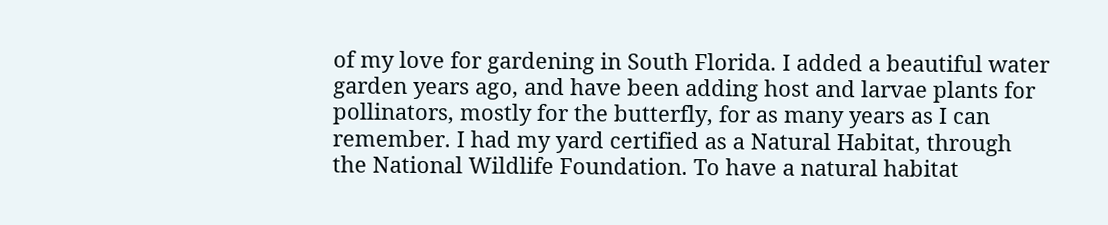of my love for gardening in South Florida. I added a beautiful water garden years ago, and have been adding host and larvae plants for pollinators, mostly for the butterfly, for as many years as I can remember. I had my yard certified as a Natural Habitat, through the National Wildlife Foundation. To have a natural habitat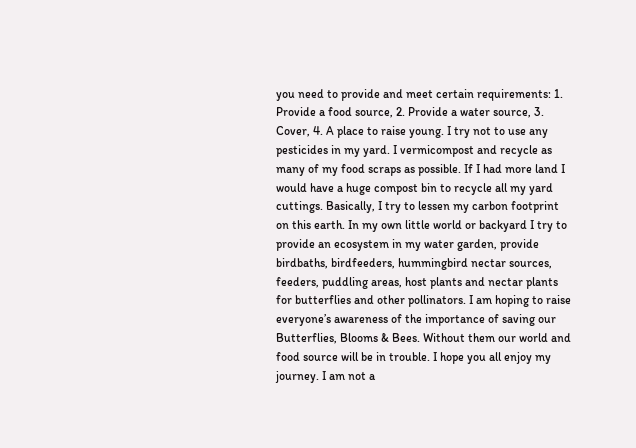you need to provide and meet certain requirements: 1. Provide a food source, 2. Provide a water source, 3. Cover, 4. A place to raise young. I try not to use any pesticides in my yard. I vermicompost and recycle as many of my food scraps as possible. If I had more land I would have a huge compost bin to recycle all my yard cuttings. Basically, I try to lessen my carbon footprint on this earth. In my own little world or backyard I try to provide an ecosystem in my water garden, provide birdbaths, birdfeeders, hummingbird nectar sources, feeders, puddling areas, host plants and nectar plants for butterflies and other pollinators. I am hoping to raise everyone’s awareness of the importance of saving our Butterflies, Blooms & Bees. Without them our world and food source will be in trouble. I hope you all enjoy my journey. I am not a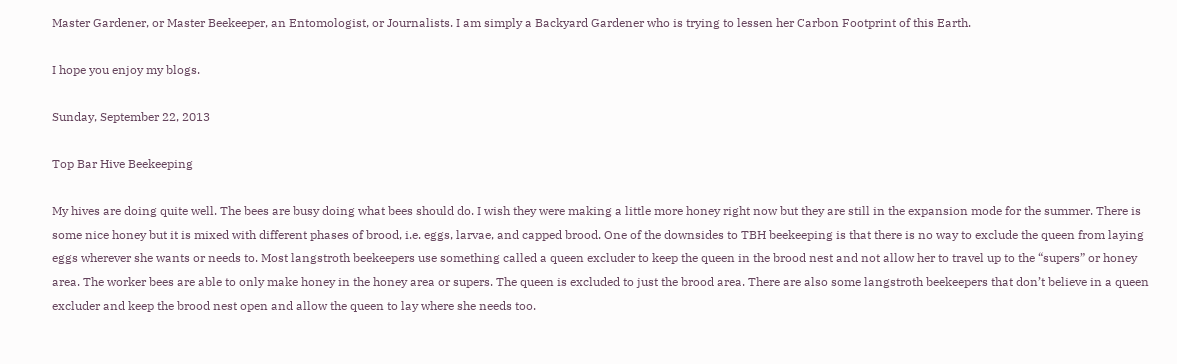Master Gardener, or Master Beekeeper, an Entomologist, or Journalists. I am simply a Backyard Gardener who is trying to lessen her Carbon Footprint of this Earth.

I hope you enjoy my blogs.

Sunday, September 22, 2013

Top Bar Hive Beekeeping

My hives are doing quite well. The bees are busy doing what bees should do. I wish they were making a little more honey right now but they are still in the expansion mode for the summer. There is some nice honey but it is mixed with different phases of brood, i.e. eggs, larvae, and capped brood. One of the downsides to TBH beekeeping is that there is no way to exclude the queen from laying eggs wherever she wants or needs to. Most langstroth beekeepers use something called a queen excluder to keep the queen in the brood nest and not allow her to travel up to the “supers” or honey area. The worker bees are able to only make honey in the honey area or supers. The queen is excluded to just the brood area. There are also some langstroth beekeepers that don’t believe in a queen excluder and keep the brood nest open and allow the queen to lay where she needs too.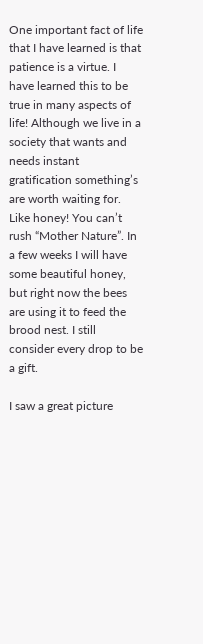One important fact of life that I have learned is that patience is a virtue. I have learned this to be true in many aspects of life! Although we live in a society that wants and needs instant gratification something’s are worth waiting for. Like honey! You can’t rush “Mother Nature”. In a few weeks I will have some beautiful honey, but right now the bees are using it to feed the brood nest. I still consider every drop to be a gift.

I saw a great picture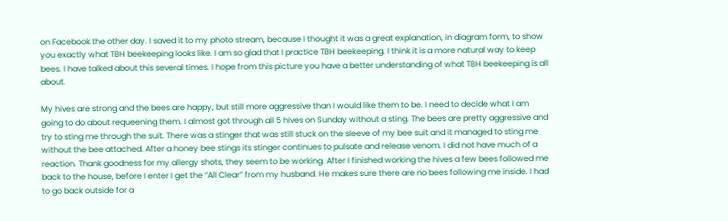on Facebook the other day. I saved it to my photo stream, because I thought it was a great explanation, in diagram form, to show you exactly what TBH beekeeping looks like. I am so glad that I practice TBH beekeeping. I think it is a more natural way to keep bees. I have talked about this several times. I hope from this picture you have a better understanding of what TBH beekeeping is all about.

My hives are strong and the bees are happy, but still more aggressive than I would like them to be. I need to decide what I am going to do about requeening them. I almost got through all 5 hives on Sunday without a sting. The bees are pretty aggressive and try to sting me through the suit. There was a stinger that was still stuck on the sleeve of my bee suit and it managed to sting me without the bee attached. After a honey bee stings its stinger continues to pulsate and release venom. I did not have much of a reaction. Thank goodness for my allergy shots, they seem to be working. After I finished working the hives a few bees followed me back to the house, before I enter I get the “All Clear” from my husband. He makes sure there are no bees following me inside. I had to go back outside for a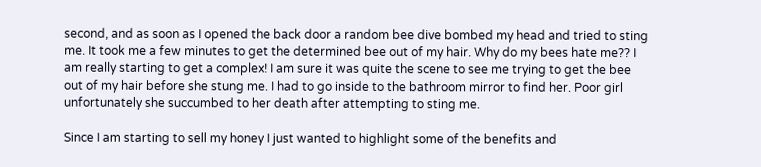second, and as soon as I opened the back door a random bee dive bombed my head and tried to sting me. It took me a few minutes to get the determined bee out of my hair. Why do my bees hate me?? I am really starting to get a complex! I am sure it was quite the scene to see me trying to get the bee out of my hair before she stung me. I had to go inside to the bathroom mirror to find her. Poor girl unfortunately she succumbed to her death after attempting to sting me.

Since I am starting to sell my honey I just wanted to highlight some of the benefits and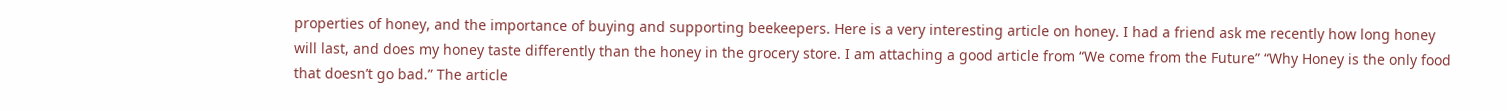properties of honey, and the importance of buying and supporting beekeepers. Here is a very interesting article on honey. I had a friend ask me recently how long honey will last, and does my honey taste differently than the honey in the grocery store. I am attaching a good article from “We come from the Future” “Why Honey is the only food that doesn’t go bad.” The article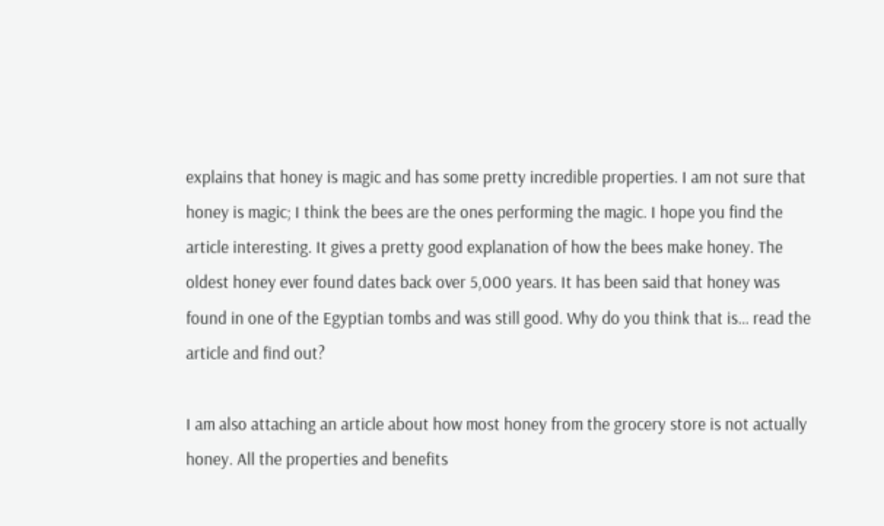explains that honey is magic and has some pretty incredible properties. I am not sure that honey is magic; I think the bees are the ones performing the magic. I hope you find the article interesting. It gives a pretty good explanation of how the bees make honey. The oldest honey ever found dates back over 5,000 years. It has been said that honey was found in one of the Egyptian tombs and was still good. Why do you think that is… read the article and find out?

I am also attaching an article about how most honey from the grocery store is not actually honey. All the properties and benefits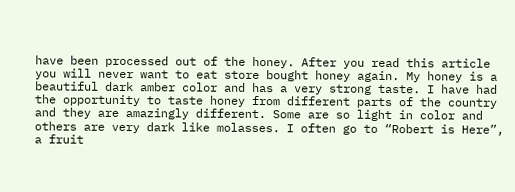have been processed out of the honey. After you read this article you will never want to eat store bought honey again. My honey is a beautiful dark amber color and has a very strong taste. I have had the opportunity to taste honey from different parts of the country and they are amazingly different. Some are so light in color and others are very dark like molasses. I often go to “Robert is Here”, a fruit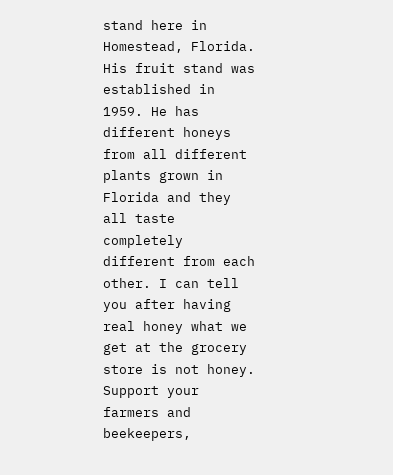stand here in Homestead, Florida. His fruit stand was established in 1959. He has different honeys from all different plants grown in Florida and they all taste completely different from each other. I can tell you after having real honey what we get at the grocery store is not honey. Support your farmers and beekeepers,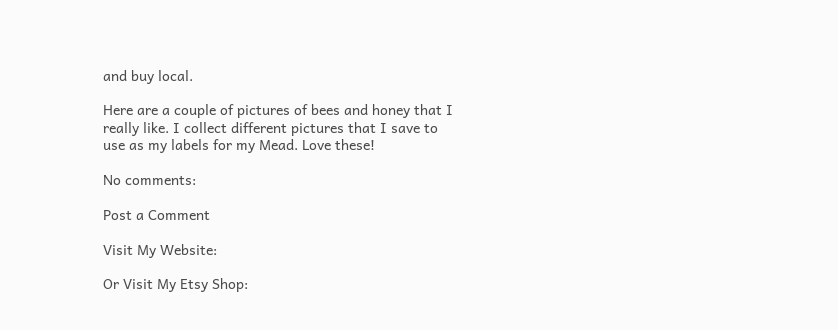and buy local.

Here are a couple of pictures of bees and honey that I really like. I collect different pictures that I save to use as my labels for my Mead. Love these!

No comments:

Post a Comment

Visit My Website:

Or Visit My Etsy Shop: